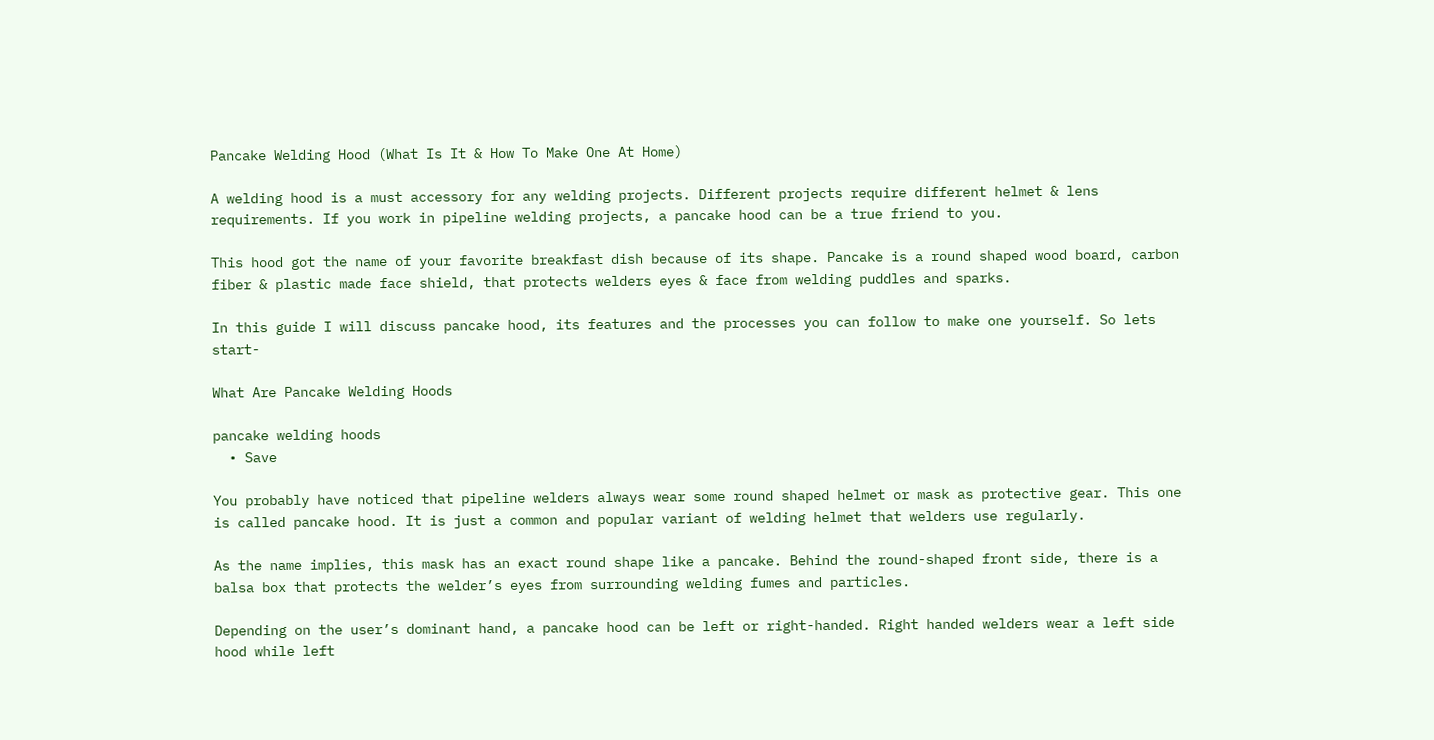Pancake Welding Hood (What Is It & How To Make One At Home)

A welding hood is a must accessory for any welding projects. Different projects require different helmet & lens requirements. If you work in pipeline welding projects, a pancake hood can be a true friend to you.

This hood got the name of your favorite breakfast dish because of its shape. Pancake is a round shaped wood board, carbon fiber & plastic made face shield, that protects welders eyes & face from welding puddles and sparks.

In this guide I will discuss pancake hood, its features and the processes you can follow to make one yourself. So lets start-

What Are Pancake Welding Hoods

pancake welding hoods
  • Save

You probably have noticed that pipeline welders always wear some round shaped helmet or mask as protective gear. This one is called pancake hood. It is just a common and popular variant of welding helmet that welders use regularly.

As the name implies, this mask has an exact round shape like a pancake. Behind the round-shaped front side, there is a balsa box that protects the welder’s eyes from surrounding welding fumes and particles.

Depending on the user’s dominant hand, a pancake hood can be left or right-handed. Right handed welders wear a left side hood while left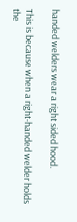handed welders wear a right sided hood.

This is because when a right-handed welder holds the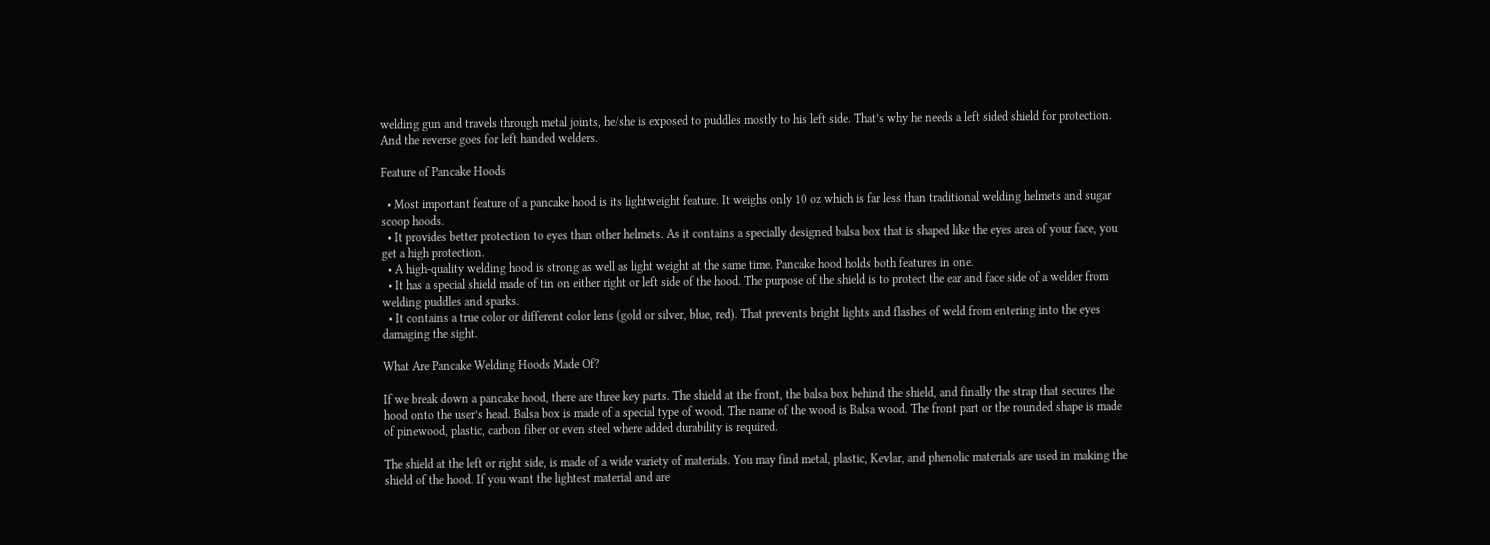welding gun and travels through metal joints, he/she is exposed to puddles mostly to his left side. That’s why he needs a left sided shield for protection. And the reverse goes for left handed welders.

Feature of Pancake Hoods

  • Most important feature of a pancake hood is its lightweight feature. It weighs only 10 oz which is far less than traditional welding helmets and sugar scoop hoods.
  • It provides better protection to eyes than other helmets. As it contains a specially designed balsa box that is shaped like the eyes area of your face, you get a high protection.
  • A high-quality welding hood is strong as well as light weight at the same time. Pancake hood holds both features in one.
  • It has a special shield made of tin on either right or left side of the hood. The purpose of the shield is to protect the ear and face side of a welder from welding puddles and sparks.
  • It contains a true color or different color lens (gold or silver, blue, red). That prevents bright lights and flashes of weld from entering into the eyes damaging the sight.

What Are Pancake Welding Hoods Made Of?

If we break down a pancake hood, there are three key parts. The shield at the front, the balsa box behind the shield, and finally the strap that secures the hood onto the user’s head. Balsa box is made of a special type of wood. The name of the wood is Balsa wood. The front part or the rounded shape is made of pinewood, plastic, carbon fiber or even steel where added durability is required.

The shield at the left or right side, is made of a wide variety of materials. You may find metal, plastic, Kevlar, and phenolic materials are used in making the shield of the hood. If you want the lightest material and are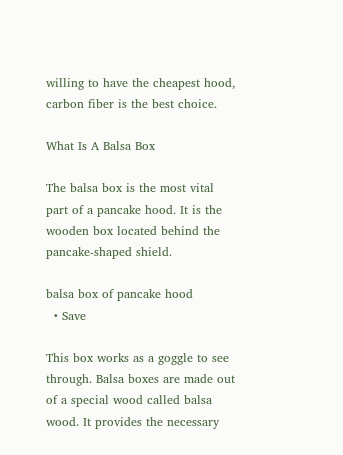willing to have the cheapest hood, carbon fiber is the best choice.

What Is A Balsa Box

The balsa box is the most vital part of a pancake hood. It is the wooden box located behind the pancake-shaped shield.

balsa box of pancake hood
  • Save

This box works as a goggle to see through. Balsa boxes are made out of a special wood called balsa wood. It provides the necessary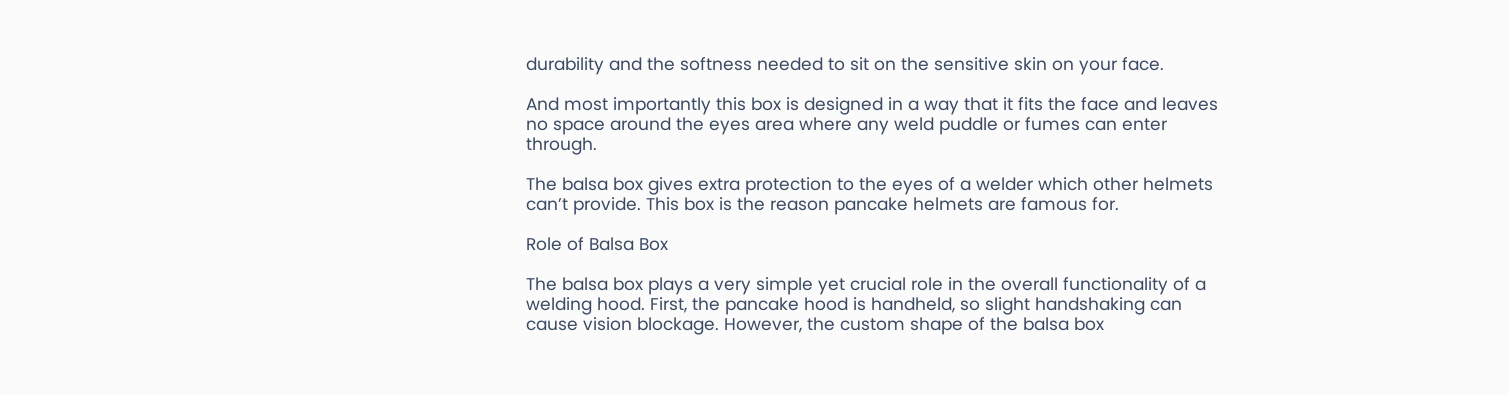durability and the softness needed to sit on the sensitive skin on your face.

And most importantly this box is designed in a way that it fits the face and leaves no space around the eyes area where any weld puddle or fumes can enter through.

The balsa box gives extra protection to the eyes of a welder which other helmets can’t provide. This box is the reason pancake helmets are famous for.

Role of Balsa Box

The balsa box plays a very simple yet crucial role in the overall functionality of a welding hood. First, the pancake hood is handheld, so slight handshaking can cause vision blockage. However, the custom shape of the balsa box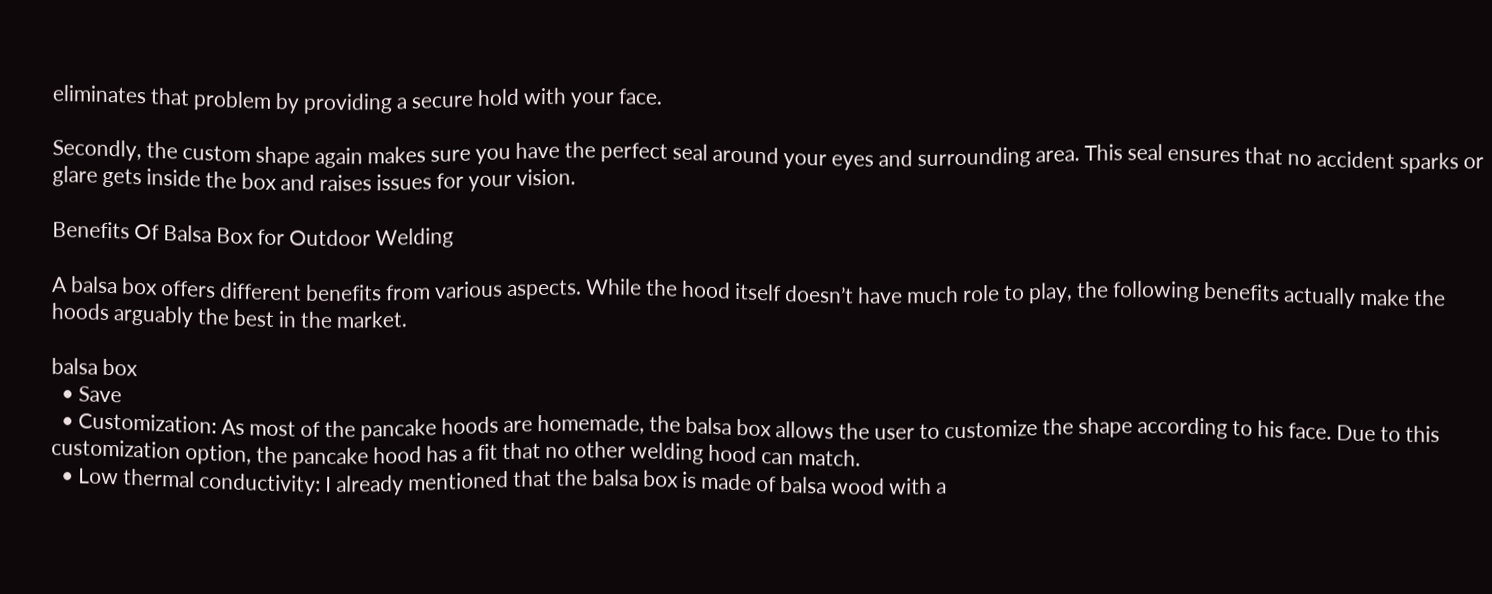eliminates that problem by providing a secure hold with your face.

Secondly, the custom shape again makes sure you have the perfect seal around your eyes and surrounding area. This seal ensures that no accident sparks or glare gets inside the box and raises issues for your vision.

Benefits Of Balsa Box for Outdoor Welding

A balsa box offers different benefits from various aspects. While the hood itself doesn’t have much role to play, the following benefits actually make the hoods arguably the best in the market.

balsa box
  • Save
  • Customization: As most of the pancake hoods are homemade, the balsa box allows the user to customize the shape according to his face. Due to this customization option, the pancake hood has a fit that no other welding hood can match.
  • Low thermal conductivity: I already mentioned that the balsa box is made of balsa wood with a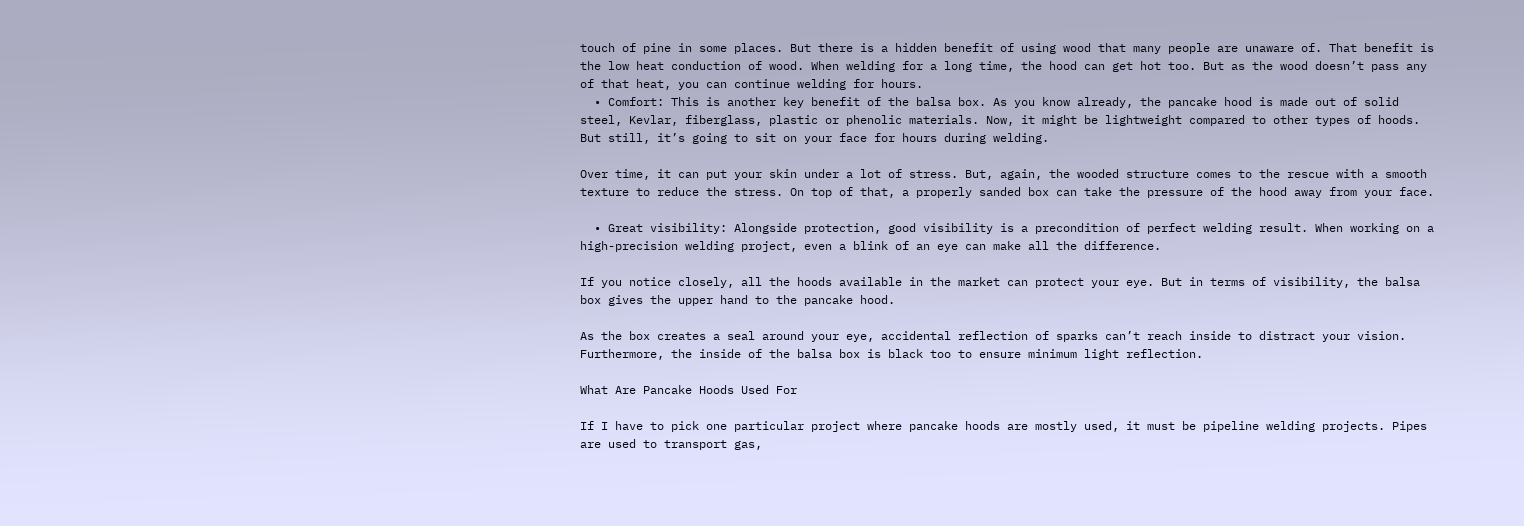touch of pine in some places. But there is a hidden benefit of using wood that many people are unaware of. That benefit is the low heat conduction of wood. When welding for a long time, the hood can get hot too. But as the wood doesn’t pass any of that heat, you can continue welding for hours.
  • Comfort: This is another key benefit of the balsa box. As you know already, the pancake hood is made out of solid steel, Kevlar, fiberglass, plastic or phenolic materials. Now, it might be lightweight compared to other types of hoods. But still, it’s going to sit on your face for hours during welding.

Over time, it can put your skin under a lot of stress. But, again, the wooded structure comes to the rescue with a smooth texture to reduce the stress. On top of that, a properly sanded box can take the pressure of the hood away from your face.

  • Great visibility: Alongside protection, good visibility is a precondition of perfect welding result. When working on a high-precision welding project, even a blink of an eye can make all the difference.

If you notice closely, all the hoods available in the market can protect your eye. But in terms of visibility, the balsa box gives the upper hand to the pancake hood.

As the box creates a seal around your eye, accidental reflection of sparks can’t reach inside to distract your vision. Furthermore, the inside of the balsa box is black too to ensure minimum light reflection.

What Are Pancake Hoods Used For

If I have to pick one particular project where pancake hoods are mostly used, it must be pipeline welding projects. Pipes are used to transport gas,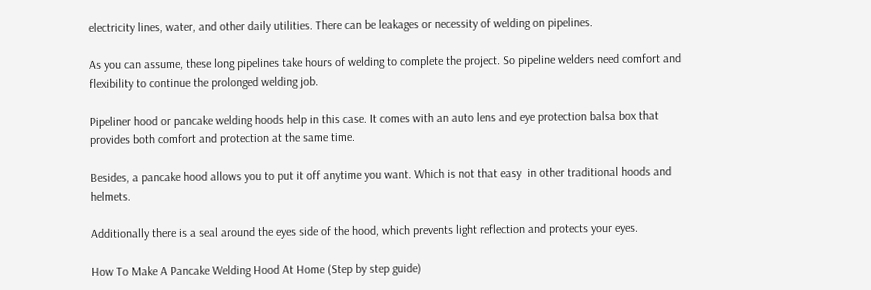electricity lines, water, and other daily utilities. There can be leakages or necessity of welding on pipelines.

As you can assume, these long pipelines take hours of welding to complete the project. So pipeline welders need comfort and flexibility to continue the prolonged welding job.

Pipeliner hood or pancake welding hoods help in this case. It comes with an auto lens and eye protection balsa box that provides both comfort and protection at the same time.

Besides, a pancake hood allows you to put it off anytime you want. Which is not that easy  in other traditional hoods and helmets.

Additionally there is a seal around the eyes side of the hood, which prevents light reflection and protects your eyes.

How To Make A Pancake Welding Hood At Home (Step by step guide)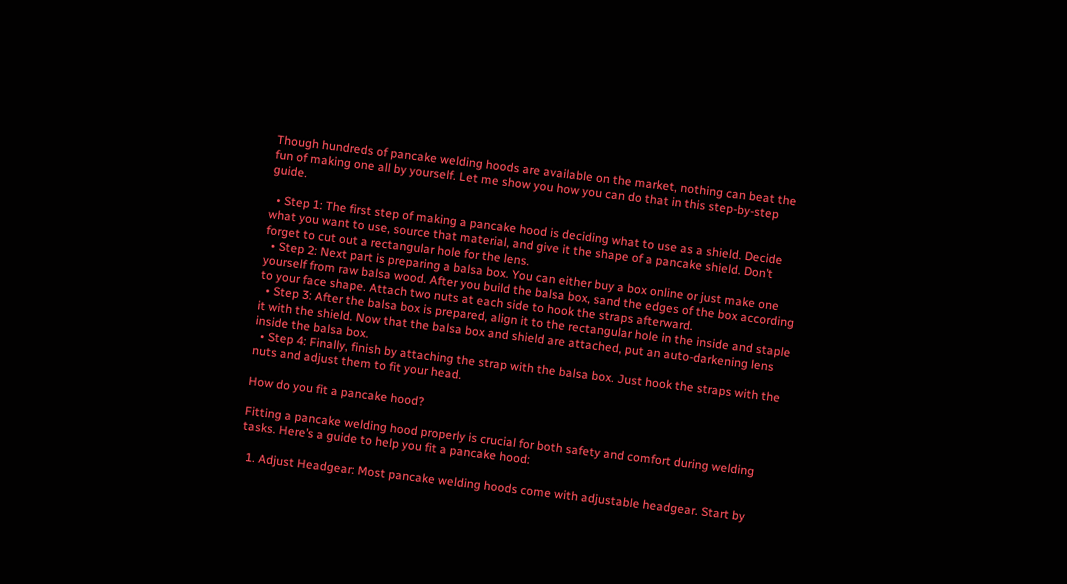Though hundreds of pancake welding hoods are available on the market, nothing can beat the fun of making one all by yourself. Let me show you how you can do that in this step-by-step guide.

  • Step 1: The first step of making a pancake hood is deciding what to use as a shield. Decide what you want to use, source that material, and give it the shape of a pancake shield. Don’t forget to cut out a rectangular hole for the lens.
  • Step 2: Next part is preparing a balsa box. You can either buy a box online or just make one yourself from raw balsa wood. After you build the balsa box, sand the edges of the box according to your face shape. Attach two nuts at each side to hook the straps afterward.
  • Step 3: After the balsa box is prepared, align it to the rectangular hole in the inside and staple it with the shield. Now that the balsa box and shield are attached, put an auto-darkening lens inside the balsa box.
  • Step 4: Finally, finish by attaching the strap with the balsa box. Just hook the straps with the nuts and adjust them to fit your head.

How do you fit a pancake hood?

Fitting a pancake welding hood properly is crucial for both safety and comfort during welding tasks. Here’s a guide to help you fit a pancake hood:

  1. Adjust Headgear: Most pancake welding hoods come with adjustable headgear. Start by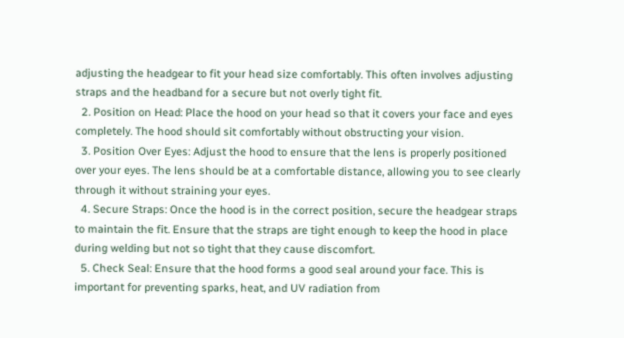adjusting the headgear to fit your head size comfortably. This often involves adjusting straps and the headband for a secure but not overly tight fit.
  2. Position on Head: Place the hood on your head so that it covers your face and eyes completely. The hood should sit comfortably without obstructing your vision.
  3. Position Over Eyes: Adjust the hood to ensure that the lens is properly positioned over your eyes. The lens should be at a comfortable distance, allowing you to see clearly through it without straining your eyes.
  4. Secure Straps: Once the hood is in the correct position, secure the headgear straps to maintain the fit. Ensure that the straps are tight enough to keep the hood in place during welding but not so tight that they cause discomfort.
  5. Check Seal: Ensure that the hood forms a good seal around your face. This is important for preventing sparks, heat, and UV radiation from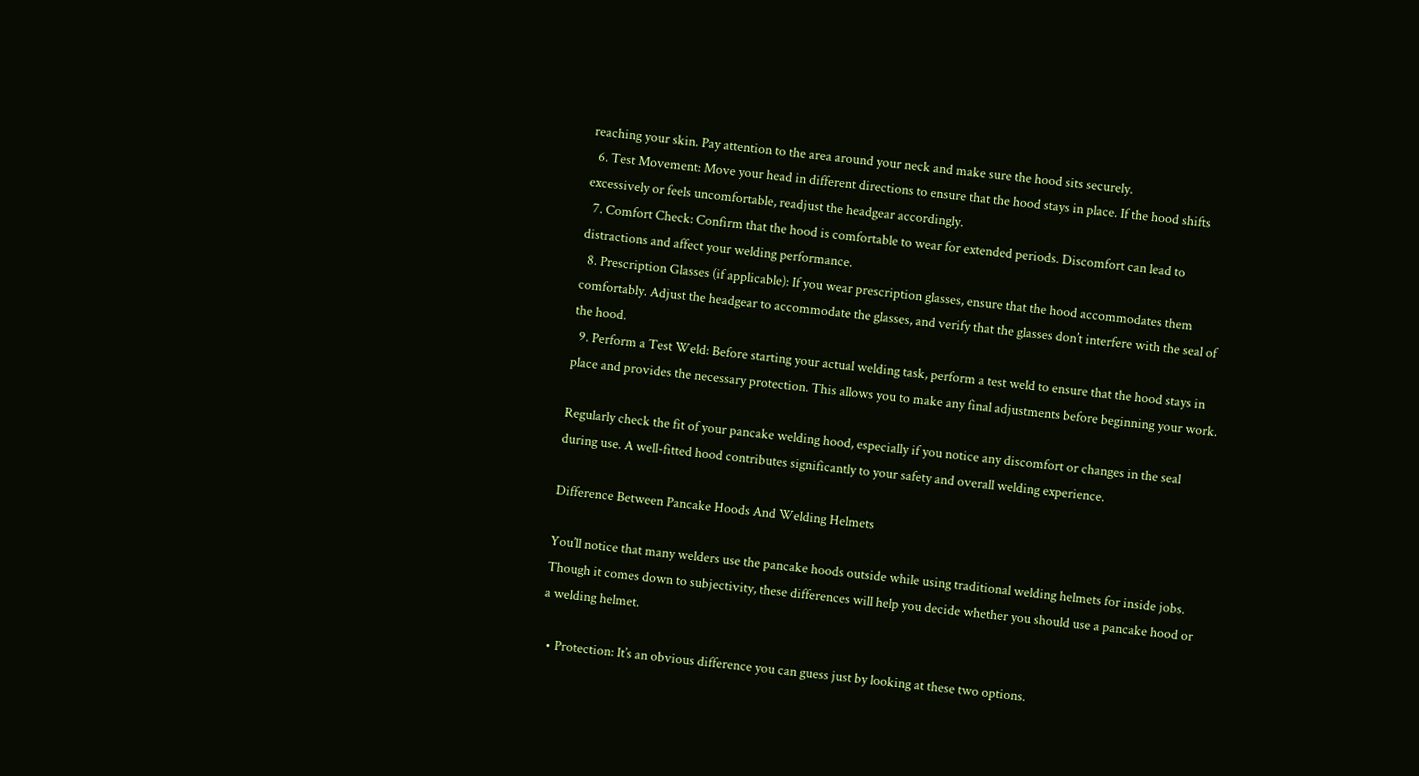reaching your skin. Pay attention to the area around your neck and make sure the hood sits securely.
  6. Test Movement: Move your head in different directions to ensure that the hood stays in place. If the hood shifts excessively or feels uncomfortable, readjust the headgear accordingly.
  7. Comfort Check: Confirm that the hood is comfortable to wear for extended periods. Discomfort can lead to distractions and affect your welding performance.
  8. Prescription Glasses (if applicable): If you wear prescription glasses, ensure that the hood accommodates them comfortably. Adjust the headgear to accommodate the glasses, and verify that the glasses don’t interfere with the seal of the hood.
  9. Perform a Test Weld: Before starting your actual welding task, perform a test weld to ensure that the hood stays in place and provides the necessary protection. This allows you to make any final adjustments before beginning your work.

Regularly check the fit of your pancake welding hood, especially if you notice any discomfort or changes in the seal during use. A well-fitted hood contributes significantly to your safety and overall welding experience.

Difference Between Pancake Hoods And Welding Helmets

You’ll notice that many welders use the pancake hoods outside while using traditional welding helmets for inside jobs. Though it comes down to subjectivity, these differences will help you decide whether you should use a pancake hood or a welding helmet.

  • Protection: It’s an obvious difference you can guess just by looking at these two options.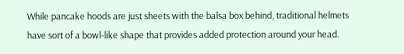While pancake hoods are just sheets with the balsa box behind, traditional helmets have sort of a bowl-like shape that provides added protection around your head.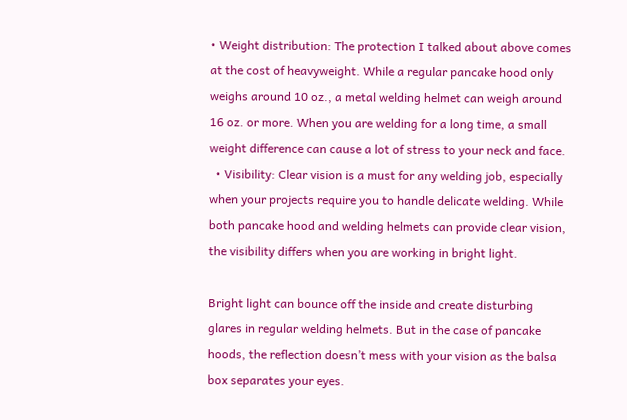• Weight distribution: The protection I talked about above comes at the cost of heavyweight. While a regular pancake hood only weighs around 10 oz., a metal welding helmet can weigh around 16 oz. or more. When you are welding for a long time, a small weight difference can cause a lot of stress to your neck and face.
  • Visibility: Clear vision is a must for any welding job, especially when your projects require you to handle delicate welding. While both pancake hood and welding helmets can provide clear vision, the visibility differs when you are working in bright light.

Bright light can bounce off the inside and create disturbing glares in regular welding helmets. But in the case of pancake hoods, the reflection doesn’t mess with your vision as the balsa box separates your eyes.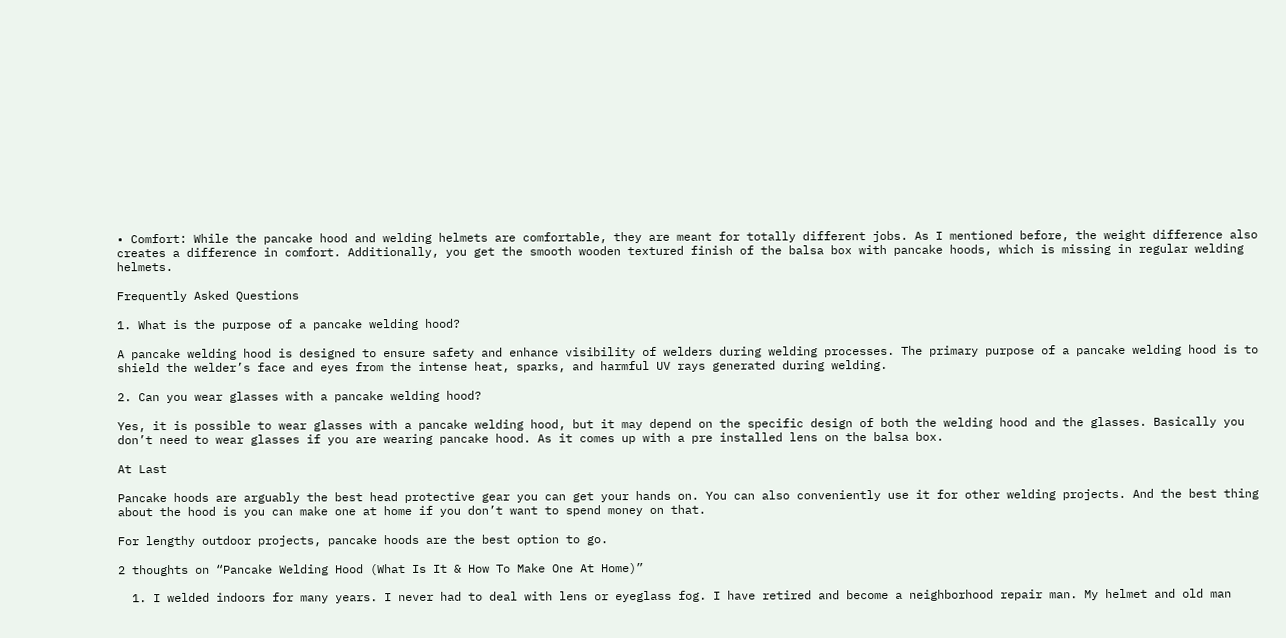• Comfort: While the pancake hood and welding helmets are comfortable, they are meant for totally different jobs. As I mentioned before, the weight difference also creates a difference in comfort. Additionally, you get the smooth wooden textured finish of the balsa box with pancake hoods, which is missing in regular welding helmets.

Frequently Asked Questions

1. What is the purpose of a pancake welding hood?

A pancake welding hood is designed to ensure safety and enhance visibility of welders during welding processes. The primary purpose of a pancake welding hood is to shield the welder’s face and eyes from the intense heat, sparks, and harmful UV rays generated during welding.

2. Can you wear glasses with a pancake welding hood?

Yes, it is possible to wear glasses with a pancake welding hood, but it may depend on the specific design of both the welding hood and the glasses. Basically you don’t need to wear glasses if you are wearing pancake hood. As it comes up with a pre installed lens on the balsa box.

At Last

Pancake hoods are arguably the best head protective gear you can get your hands on. You can also conveniently use it for other welding projects. And the best thing about the hood is you can make one at home if you don’t want to spend money on that.

For lengthy outdoor projects, pancake hoods are the best option to go.

2 thoughts on “Pancake Welding Hood (What Is It & How To Make One At Home)”

  1. I welded indoors for many years. I never had to deal with lens or eyeglass fog. I have retired and become a neighborhood repair man. My helmet and old man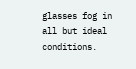glasses fog in all but ideal conditions.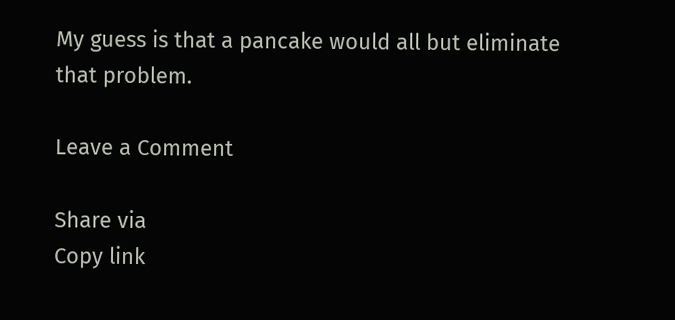My guess is that a pancake would all but eliminate that problem.

Leave a Comment

Share via
Copy link